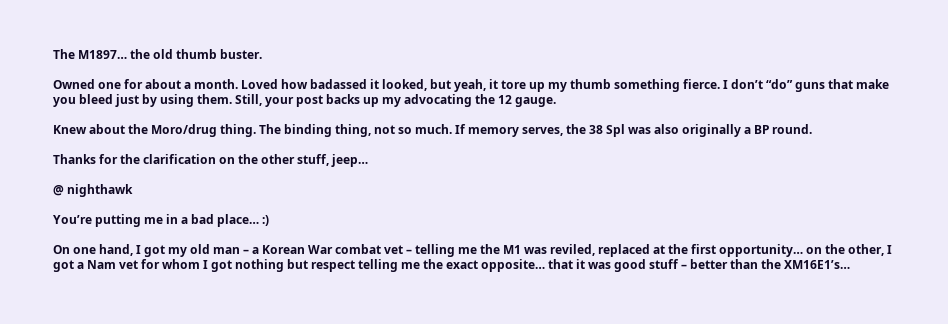The M1897… the old thumb buster.

Owned one for about a month. Loved how badassed it looked, but yeah, it tore up my thumb something fierce. I don’t “do” guns that make you bleed just by using them. Still, your post backs up my advocating the 12 gauge.

Knew about the Moro/drug thing. The binding thing, not so much. If memory serves, the 38 Spl was also originally a BP round.

Thanks for the clarification on the other stuff, jeep…

@ nighthawk

You’re putting me in a bad place… :)

On one hand, I got my old man – a Korean War combat vet – telling me the M1 was reviled, replaced at the first opportunity… on the other, I got a Nam vet for whom I got nothing but respect telling me the exact opposite… that it was good stuff – better than the XM16E1’s…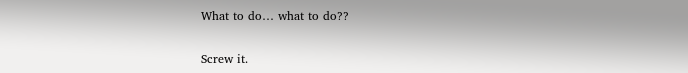What to do… what to do??

Screw it.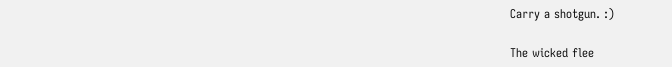Carry a shotgun. :)

The wicked flee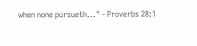when none pursueth..." - Proverbs 28:1